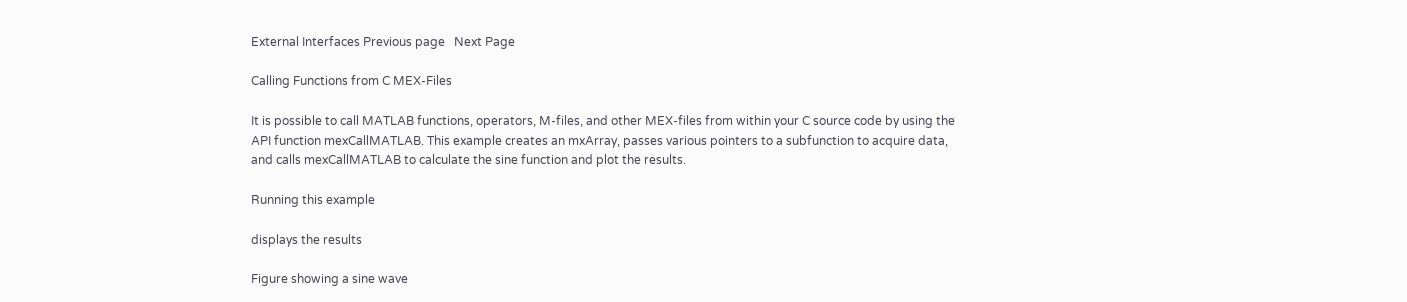External Interfaces Previous page   Next Page

Calling Functions from C MEX-Files

It is possible to call MATLAB functions, operators, M-files, and other MEX-files from within your C source code by using the API function mexCallMATLAB. This example creates an mxArray, passes various pointers to a subfunction to acquire data, and calls mexCallMATLAB to calculate the sine function and plot the results.

Running this example

displays the results

Figure showing a sine wave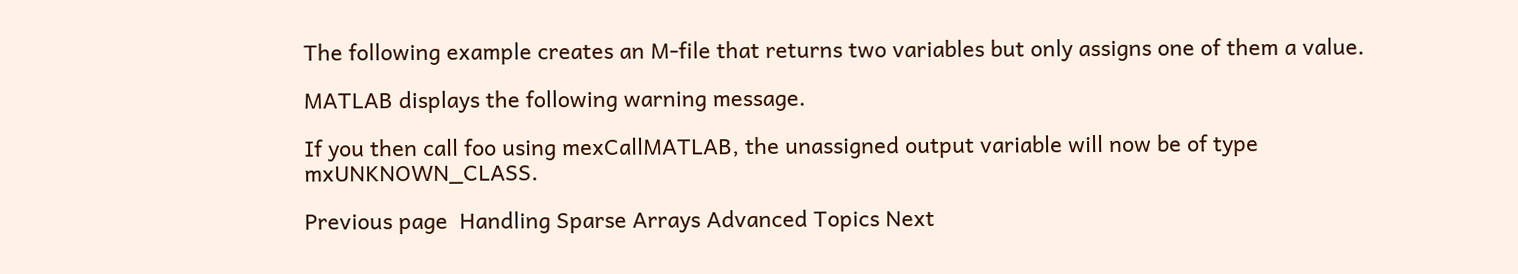The following example creates an M-file that returns two variables but only assigns one of them a value.

MATLAB displays the following warning message.

If you then call foo using mexCallMATLAB, the unassigned output variable will now be of type mxUNKNOWN_CLASS.

Previous page  Handling Sparse Arrays Advanced Topics Next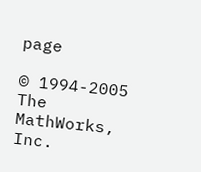page

© 1994-2005 The MathWorks, Inc.